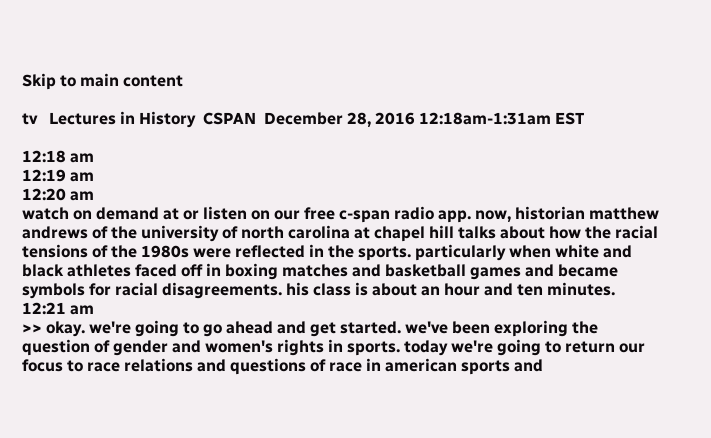Skip to main content

tv   Lectures in History  CSPAN  December 28, 2016 12:18am-1:31am EST

12:18 am
12:19 am
12:20 am
watch on demand at or listen on our free c-span radio app. now, historian matthew andrews of the university of north carolina at chapel hill talks about how the racial tensions of the 1980s were reflected in the sports. particularly when white and black athletes faced off in boxing matches and basketball games and became symbols for racial disagreements. his class is about an hour and ten minutes.
12:21 am
>> okay. we're going to go ahead and get started. we've been exploring the question of gender and women's rights in sports. today we're going to return our focus to race relations and questions of race in american sports and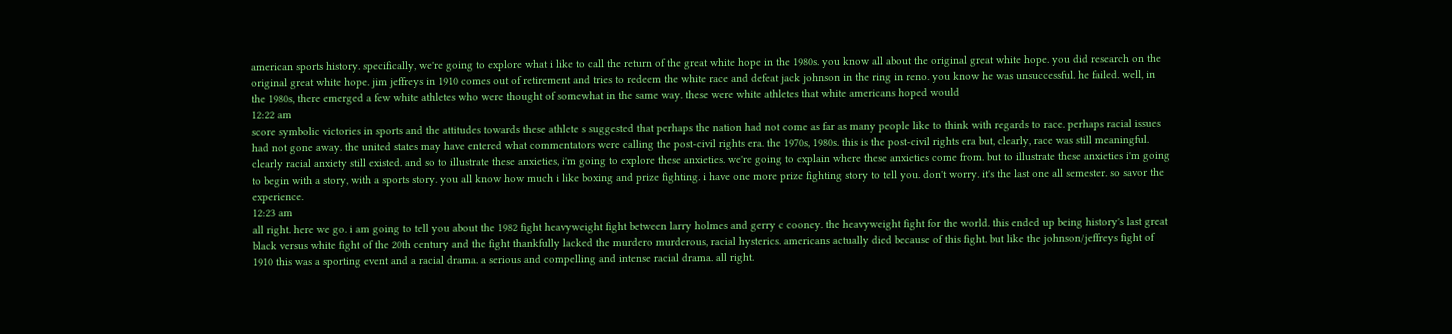american sports history. specifically, we're going to explore what i like to call the return of the great white hope in the 1980s. you know all about the original great white hope. you did research on the original great white hope. jim jeffreys in 1910 comes out of retirement and tries to redeem the white race and defeat jack johnson in the ring in reno. you know he was unsuccessful. he failed. well, in the 1980s, there emerged a few white athletes who were thought of somewhat in the same way. these were white athletes that white americans hoped would
12:22 am
score symbolic victories in sports and the attitudes towards these athlete s suggested that perhaps the nation had not come as far as many people like to think with regards to race. perhaps racial issues had not gone away. the united states may have entered what commentators were calling the post-civil rights era. the 1970s, 1980s. this is the post-civil rights era but, clearly, race was still meaningful. clearly racial anxiety still existed. and so to illustrate these anxieties, i'm going to explore these anxieties. we're going to explain where these anxieties come from. but to illustrate these anxieties i'm going to begin with a story, with a sports story. you all know how much i like boxing and prize fighting. i have one more prize fighting story to tell you. don't worry. it's the last one all semester. so savor the experience.
12:23 am
all right. here we go. i am going to tell you about the 1982 fight heavyweight fight between larry holmes and gerry c cooney. the heavyweight fight for the world. this ended up being history's last great black versus white fight of the 20th century and the fight thankfully lacked the murdero murderous, racial hysterics. americans actually died because of this fight. but like the johnson/jeffreys fight of 1910 this was a sporting event and a racial drama. a serious and compelling and intense racial drama. all right.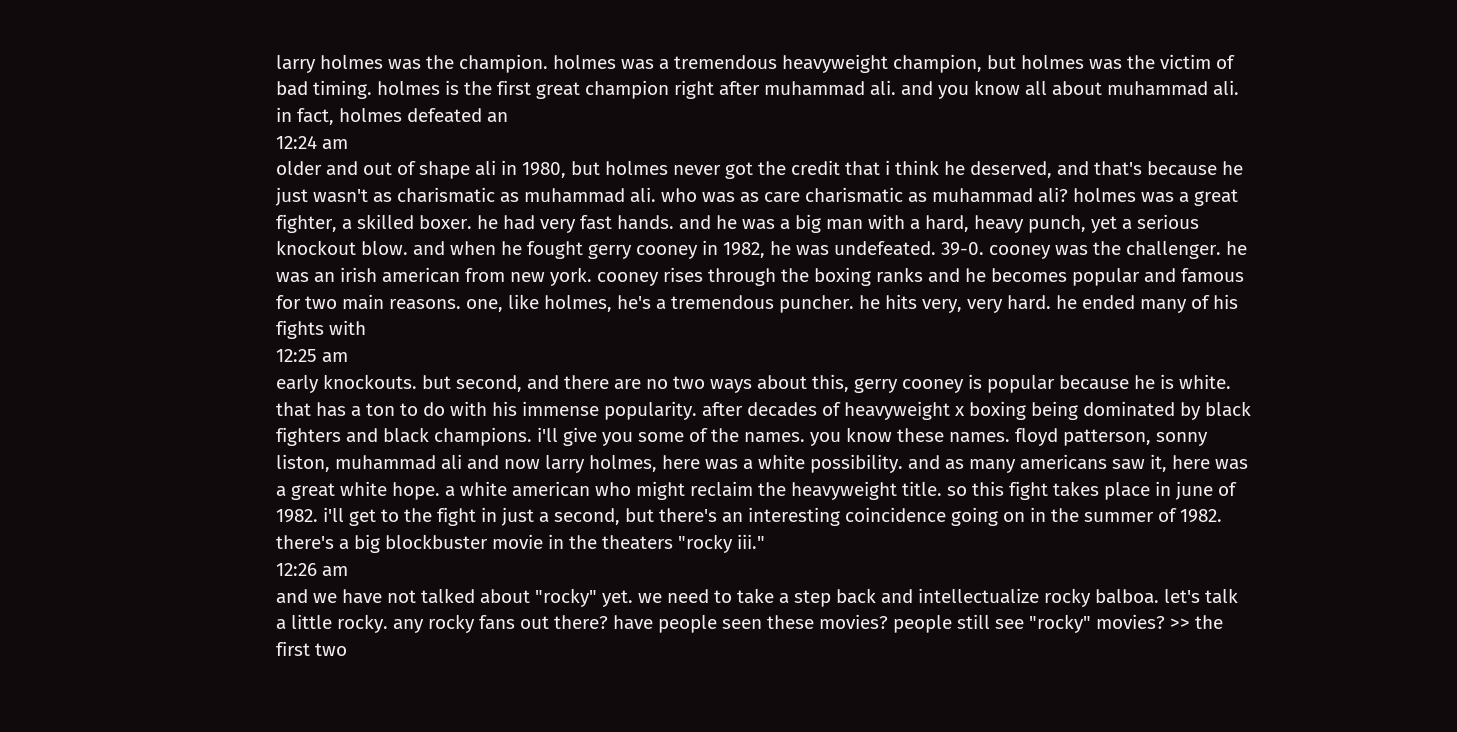larry holmes was the champion. holmes was a tremendous heavyweight champion, but holmes was the victim of bad timing. holmes is the first great champion right after muhammad ali. and you know all about muhammad ali. in fact, holmes defeated an
12:24 am
older and out of shape ali in 1980, but holmes never got the credit that i think he deserved, and that's because he just wasn't as charismatic as muhammad ali. who was as care charismatic as muhammad ali? holmes was a great fighter, a skilled boxer. he had very fast hands. and he was a big man with a hard, heavy punch, yet a serious knockout blow. and when he fought gerry cooney in 1982, he was undefeated. 39-0. cooney was the challenger. he was an irish american from new york. cooney rises through the boxing ranks and he becomes popular and famous for two main reasons. one, like holmes, he's a tremendous puncher. he hits very, very hard. he ended many of his fights with
12:25 am
early knockouts. but second, and there are no two ways about this, gerry cooney is popular because he is white. that has a ton to do with his immense popularity. after decades of heavyweight x boxing being dominated by black fighters and black champions. i'll give you some of the names. you know these names. floyd patterson, sonny liston, muhammad ali and now larry holmes, here was a white possibility. and as many americans saw it, here was a great white hope. a white american who might reclaim the heavyweight title. so this fight takes place in june of 1982. i'll get to the fight in just a second, but there's an interesting coincidence going on in the summer of 1982. there's a big blockbuster movie in the theaters "rocky iii."
12:26 am
and we have not talked about "rocky" yet. we need to take a step back and intellectualize rocky balboa. let's talk a little rocky. any rocky fans out there? have people seen these movies? people still see "rocky" movies? >> the first two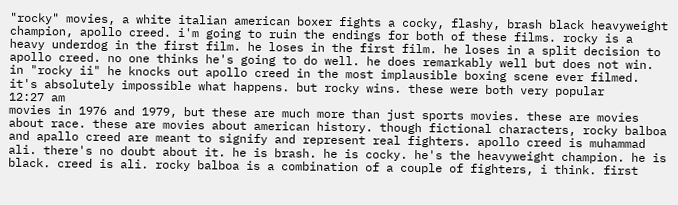"rocky" movies, a white italian american boxer fights a cocky, flashy, brash black heavyweight champion, apollo creed. i'm going to ruin the endings for both of these films. rocky is a heavy underdog in the first film. he loses in the first film. he loses in a split decision to apollo creed. no one thinks he's going to do well. he does remarkably well but does not win. in "rocky ii" he knocks out apollo creed in the most implausible boxing scene ever filmed. it's absolutely impossible what happens. but rocky wins. these were both very popular
12:27 am
movies in 1976 and 1979, but these are much more than just sports movies. these are movies about race. these are movies about american history. though fictional characters, rocky balboa and apallo creed are meant to signify and represent real fighters. apollo creed is muhammad ali. there's no doubt about it. he is brash. he is cocky. he's the heavyweight champion. he is black. creed is ali. rocky balboa is a combination of a couple of fighters, i think. first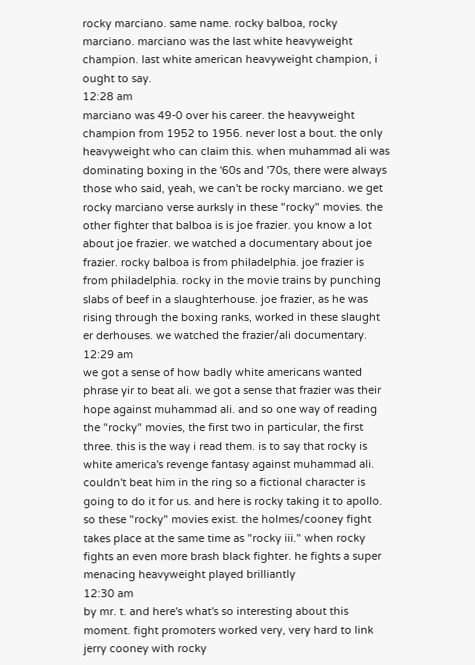rocky marciano. same name. rocky balboa, rocky marciano. marciano was the last white heavyweight champion. last white american heavyweight champion, i ought to say.
12:28 am
marciano was 49-0 over his career. the heavyweight champion from 1952 to 1956. never lost a bout. the only heavyweight who can claim this. when muhammad ali was dominating boxing in the '60s and '70s, there were always those who said, yeah, we can't be rocky marciano. we get rocky marciano verse aurksly in these "rocky" movies. the other fighter that balboa is is joe frazier. you know a lot about joe frazier. we watched a documentary about joe frazier. rocky balboa is from philadelphia. joe frazier is from philadelphia. rocky in the movie trains by punching slabs of beef in a slaughterhouse. joe frazier, as he was rising through the boxing ranks, worked in these slaught er derhouses. we watched the frazier/ali documentary.
12:29 am
we got a sense of how badly white americans wanted phrase yir to beat ali. we got a sense that frazier was their hope against muhammad ali. and so one way of reading the "rocky" movies, the first two in particular, the first three. this is the way i read them. is to say that rocky is white america's revenge fantasy against muhammad ali. couldn't beat him in the ring so a fictional character is going to do it for us. and here is rocky taking it to apollo. so these "rocky" movies exist. the holmes/cooney fight takes place at the same time as "rocky iii." when rocky fights an even more brash black fighter. he fights a super menacing heavyweight played brilliantly
12:30 am
by mr. t. and here's what's so interesting about this moment. fight promoters worked very, very hard to link jerry cooney with rocky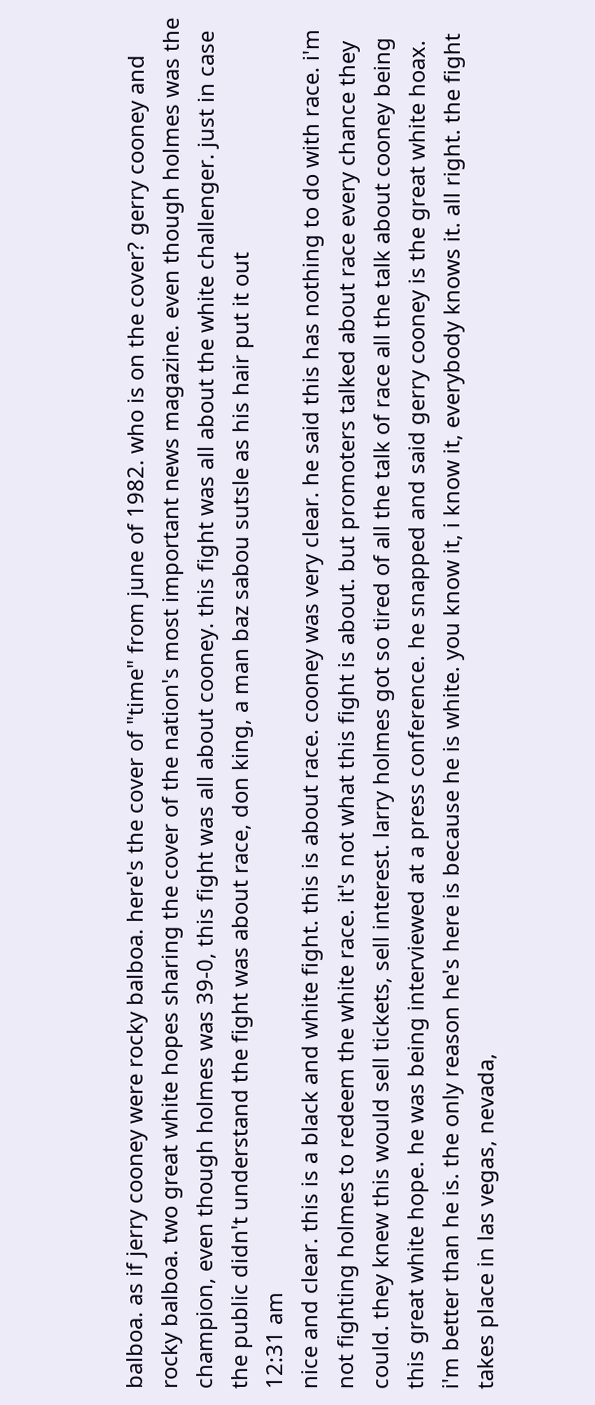balboa. as if jerry cooney were rocky balboa. here's the cover of "time" from june of 1982. who is on the cover? gerry cooney and rocky balboa. two great white hopes sharing the cover of the nation's most important news magazine. even though holmes was the champion, even though holmes was 39-0, this fight was all about cooney. this fight was all about the white challenger. just in case the public didn't understand the fight was about race, don king, a man baz sabou sutsle as his hair put it out
12:31 am
nice and clear. this is a black and white fight. this is about race. cooney was very clear. he said this has nothing to do with race. i'm not fighting holmes to redeem the white race. it's not what this fight is about. but promoters talked about race every chance they could. they knew this would sell tickets, sell interest. larry holmes got so tired of all the talk of race all the talk about cooney being this great white hope. he was being interviewed at a press conference. he snapped and said gerry cooney is the great white hoax. i'm better than he is. the only reason he's here is because he is white. you know it, i know it, everybody knows it. all right. the fight takes place in las vegas, nevada,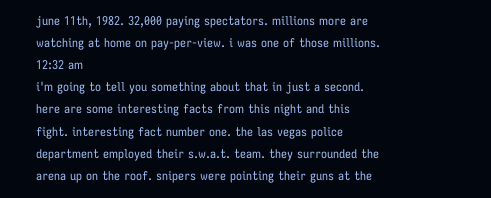june 11th, 1982. 32,000 paying spectators. millions more are watching at home on pay-per-view. i was one of those millions.
12:32 am
i'm going to tell you something about that in just a second. here are some interesting facts from this night and this fight. interesting fact number one. the las vegas police department employed their s.w.a.t. team. they surrounded the arena up on the roof. snipers were pointing their guns at the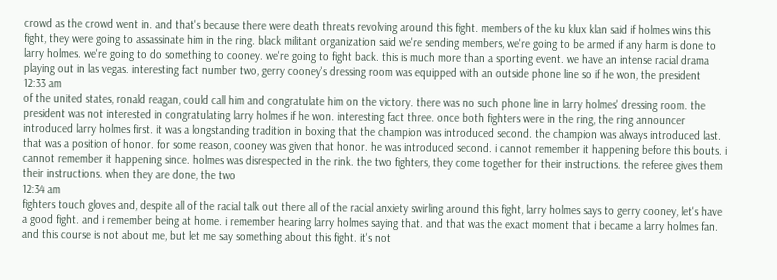crowd as the crowd went in. and that's because there were death threats revolving around this fight. members of the ku klux klan said if holmes wins this fight, they were going to assassinate him in the ring. black militant organization said we're sending members, we're going to be armed if any harm is done to larry holmes. we're going to do something to cooney. we're going to fight back. this is much more than a sporting event. we have an intense racial drama playing out in las vegas. interesting fact number two, gerry cooney's dressing room was equipped with an outside phone line so if he won, the president
12:33 am
of the united states, ronald reagan, could call him and congratulate him on the victory. there was no such phone line in larry holmes' dressing room. the president was not interested in congratulating larry holmes if he won. interesting fact three. once both fighters were in the ring, the ring announcer introduced larry holmes first. it was a longstanding tradition in boxing that the champion was introduced second. the champion was always introduced last. that was a position of honor. for some reason, cooney was given that honor. he was introduced second. i cannot remember it happening before this bouts. i cannot remember it happening since. holmes was disrespected in the rink. the two fighters, they come together for their instructions. the referee gives them their instructions. when they are done, the two
12:34 am
fighters touch gloves and, despite all of the racial talk out there all of the racial anxiety swirling around this fight, larry holmes says to gerry cooney, let's have a good fight. and i remember being at home. i remember hearing larry holmes saying that. and that was the exact moment that i became a larry holmes fan. and this course is not about me, but let me say something about this fight. it's not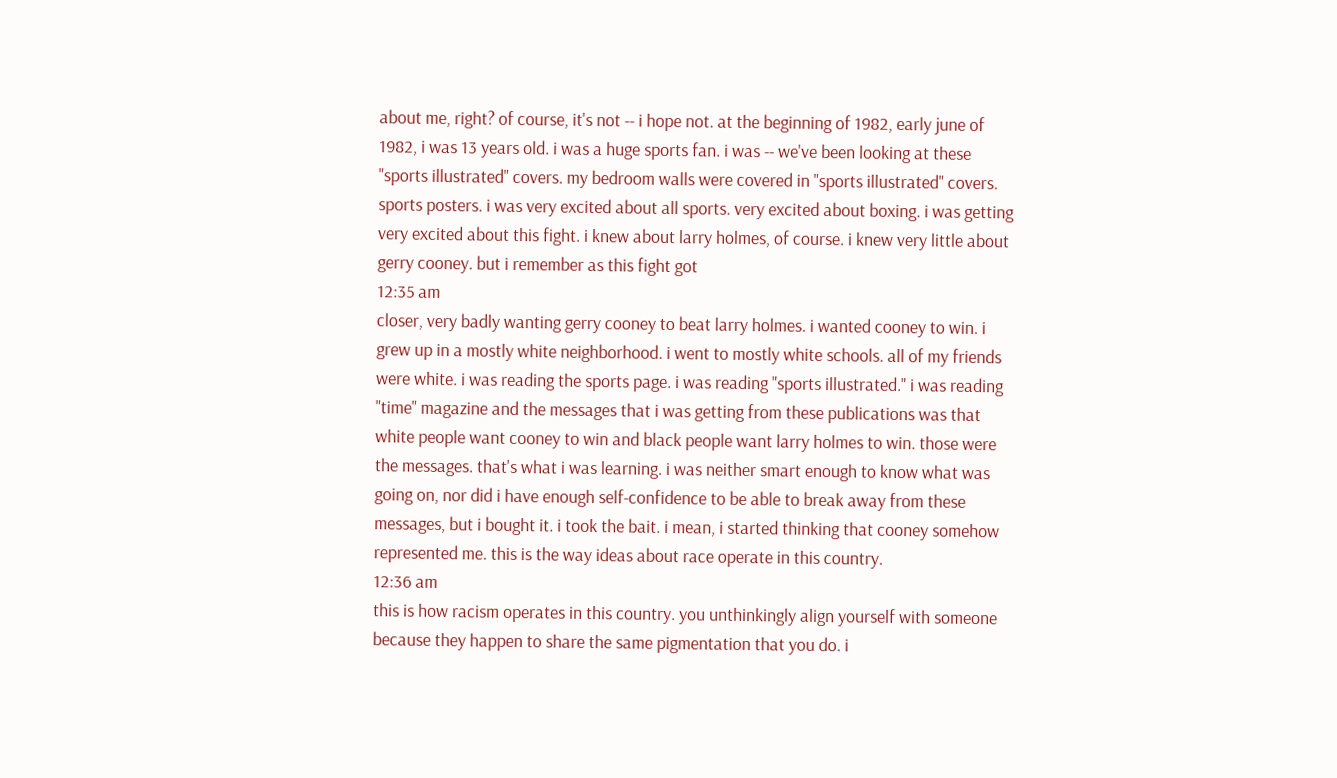about me, right? of course, it's not -- i hope not. at the beginning of 1982, early june of 1982, i was 13 years old. i was a huge sports fan. i was -- we've been looking at these "sports illustrated" covers. my bedroom walls were covered in "sports illustrated" covers. sports posters. i was very excited about all sports. very excited about boxing. i was getting very excited about this fight. i knew about larry holmes, of course. i knew very little about gerry cooney. but i remember as this fight got
12:35 am
closer, very badly wanting gerry cooney to beat larry holmes. i wanted cooney to win. i grew up in a mostly white neighborhood. i went to mostly white schools. all of my friends were white. i was reading the sports page. i was reading "sports illustrated." i was reading "time" magazine and the messages that i was getting from these publications was that white people want cooney to win and black people want larry holmes to win. those were the messages. that's what i was learning. i was neither smart enough to know what was going on, nor did i have enough self-confidence to be able to break away from these messages, but i bought it. i took the bait. i mean, i started thinking that cooney somehow represented me. this is the way ideas about race operate in this country.
12:36 am
this is how racism operates in this country. you unthinkingly align yourself with someone because they happen to share the same pigmentation that you do. i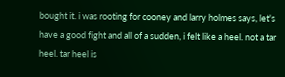bought it. i was rooting for cooney and larry holmes says, let's have a good fight and all of a sudden, i felt like a heel. not a tar heel. tar heel is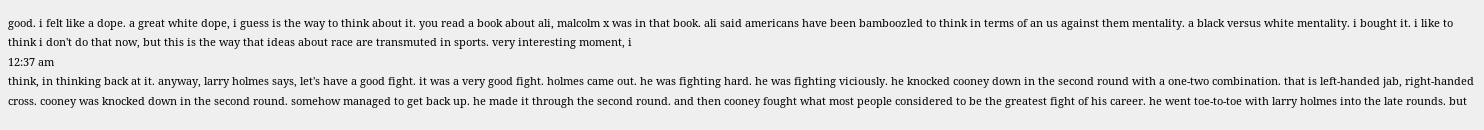good. i felt like a dope. a great white dope, i guess is the way to think about it. you read a book about ali, malcolm x was in that book. ali said americans have been bamboozled to think in terms of an us against them mentality. a black versus white mentality. i bought it. i like to think i don't do that now, but this is the way that ideas about race are transmuted in sports. very interesting moment, i
12:37 am
think, in thinking back at it. anyway, larry holmes says, let's have a good fight. it was a very good fight. holmes came out. he was fighting hard. he was fighting viciously. he knocked cooney down in the second round with a one-two combination. that is left-handed jab, right-handed cross. cooney was knocked down in the second round. somehow managed to get back up. he made it through the second round. and then cooney fought what most people considered to be the greatest fight of his career. he went toe-to-toe with larry holmes into the late rounds. but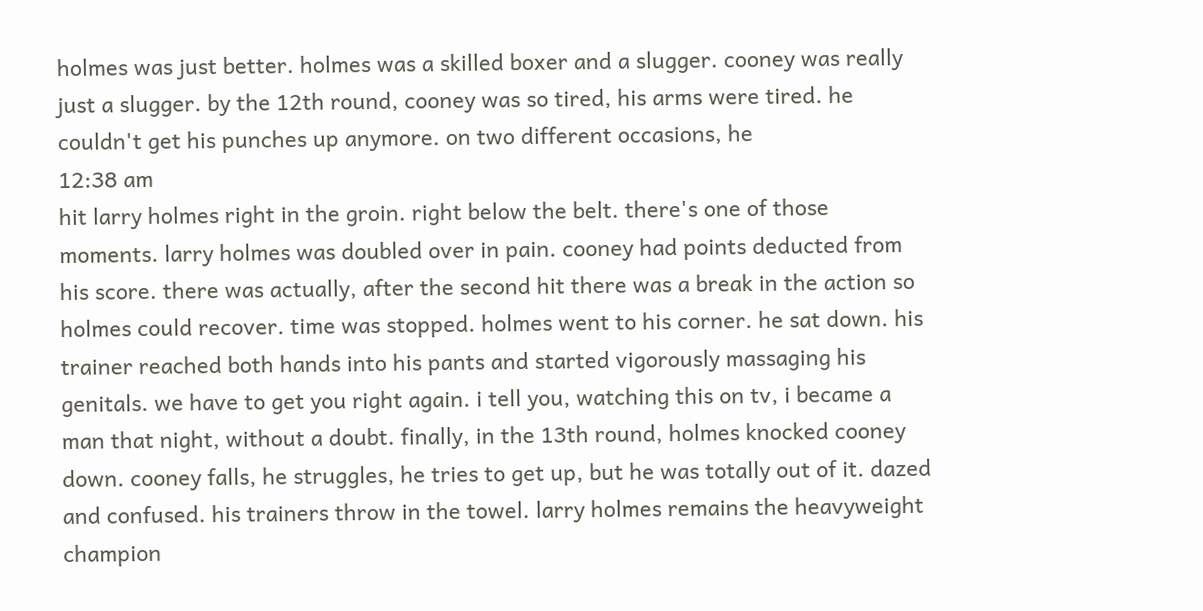holmes was just better. holmes was a skilled boxer and a slugger. cooney was really just a slugger. by the 12th round, cooney was so tired, his arms were tired. he couldn't get his punches up anymore. on two different occasions, he
12:38 am
hit larry holmes right in the groin. right below the belt. there's one of those moments. larry holmes was doubled over in pain. cooney had points deducted from his score. there was actually, after the second hit there was a break in the action so holmes could recover. time was stopped. holmes went to his corner. he sat down. his trainer reached both hands into his pants and started vigorously massaging his genitals. we have to get you right again. i tell you, watching this on tv, i became a man that night, without a doubt. finally, in the 13th round, holmes knocked cooney down. cooney falls, he struggles, he tries to get up, but he was totally out of it. dazed and confused. his trainers throw in the towel. larry holmes remains the heavyweight champion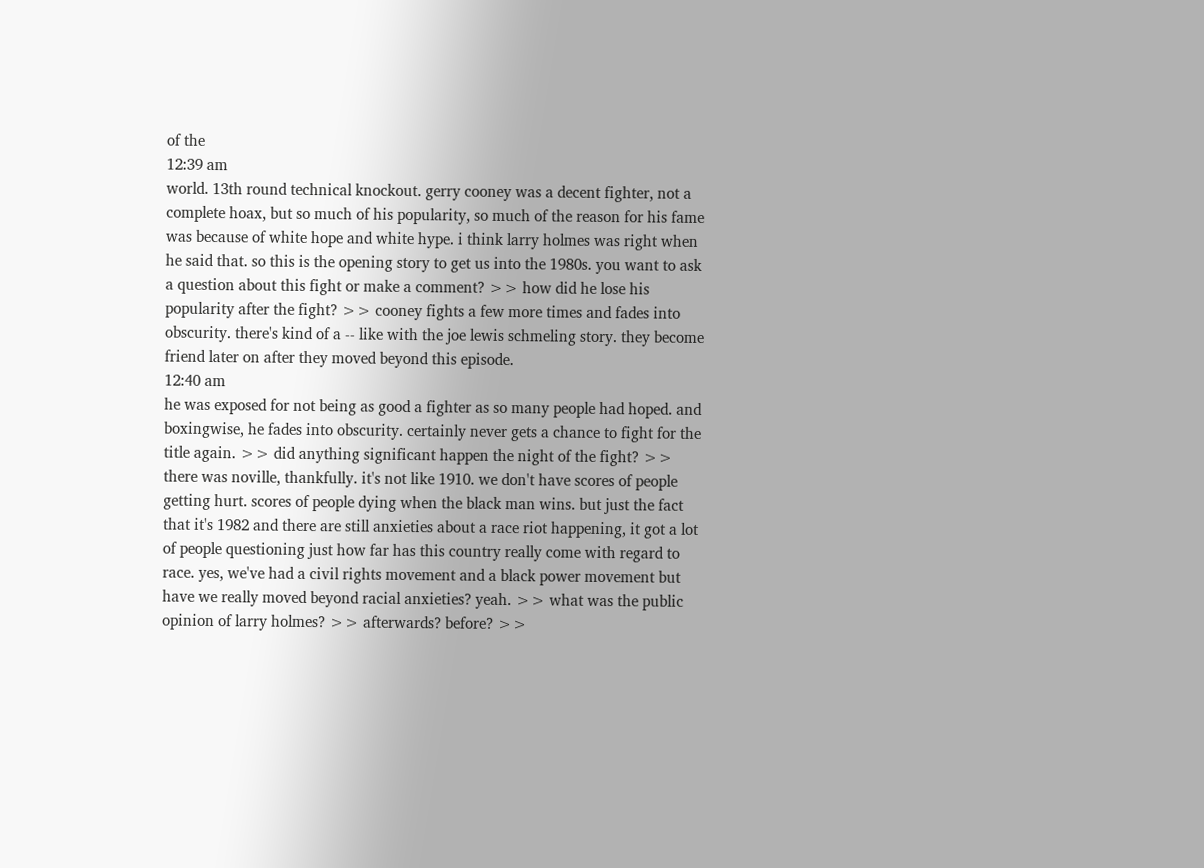of the
12:39 am
world. 13th round technical knockout. gerry cooney was a decent fighter, not a complete hoax, but so much of his popularity, so much of the reason for his fame was because of white hope and white hype. i think larry holmes was right when he said that. so this is the opening story to get us into the 1980s. you want to ask a question about this fight or make a comment? >> how did he lose his popularity after the fight? >> cooney fights a few more times and fades into obscurity. there's kind of a -- like with the joe lewis schmeling story. they become friend later on after they moved beyond this episode.
12:40 am
he was exposed for not being as good a fighter as so many people had hoped. and boxingwise, he fades into obscurity. certainly never gets a chance to fight for the title again. >> did anything significant happen the night of the fight? >> there was noville, thankfully. it's not like 1910. we don't have scores of people getting hurt. scores of people dying when the black man wins. but just the fact that it's 1982 and there are still anxieties about a race riot happening, it got a lot of people questioning just how far has this country really come with regard to race. yes, we've had a civil rights movement and a black power movement but have we really moved beyond racial anxieties? yeah. >> what was the public opinion of larry holmes? >> afterwards? before? >>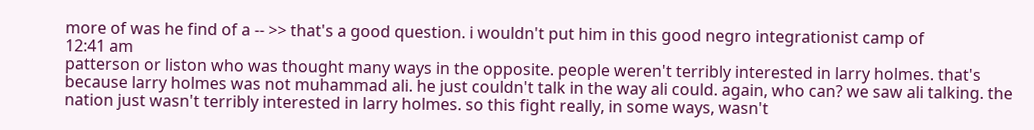more of was he find of a -- >> that's a good question. i wouldn't put him in this good negro integrationist camp of
12:41 am
patterson or liston who was thought many ways in the opposite. people weren't terribly interested in larry holmes. that's because larry holmes was not muhammad ali. he just couldn't talk in the way ali could. again, who can? we saw ali talking. the nation just wasn't terribly interested in larry holmes. so this fight really, in some ways, wasn't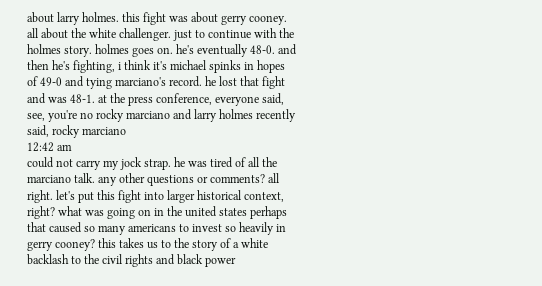about larry holmes. this fight was about gerry cooney. all about the white challenger. just to continue with the holmes story. holmes goes on. he's eventually 48-0. and then he's fighting, i think it's michael spinks in hopes of 49-0 and tying marciano's record. he lost that fight and was 48-1. at the press conference, everyone said, see, you're no rocky marciano and larry holmes recently said, rocky marciano
12:42 am
could not carry my jock strap. he was tired of all the marciano talk. any other questions or comments? all right. let's put this fight into larger historical context, right? what was going on in the united states perhaps that caused so many americans to invest so heavily in gerry cooney? this takes us to the story of a white backlash to the civil rights and black power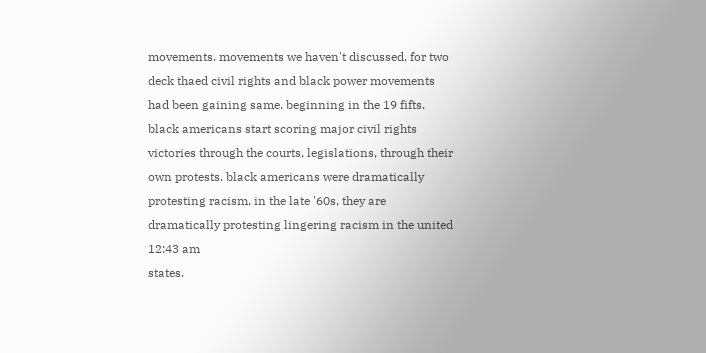movements. movements we haven't discussed. for two deck thaed civil rights and black power movements had been gaining same. beginning in the 19 fifts. black americans start scoring major civil rights victories through the courts, legislations, through their own protests. black americans were dramatically protesting racism. in the late '60s, they are dramatically protesting lingering racism in the united
12:43 am
states.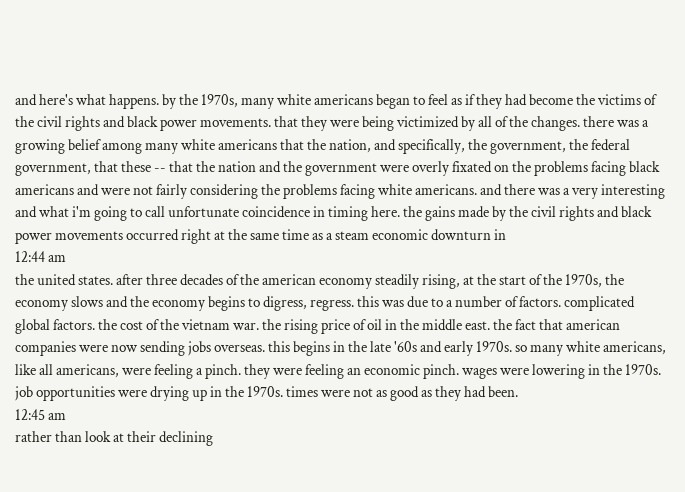and here's what happens. by the 1970s, many white americans began to feel as if they had become the victims of the civil rights and black power movements. that they were being victimized by all of the changes. there was a growing belief among many white americans that the nation, and specifically, the government, the federal government, that these -- that the nation and the government were overly fixated on the problems facing black americans and were not fairly considering the problems facing white americans. and there was a very interesting and what i'm going to call unfortunate coincidence in timing here. the gains made by the civil rights and black power movements occurred right at the same time as a steam economic downturn in
12:44 am
the united states. after three decades of the american economy steadily rising, at the start of the 1970s, the economy slows and the economy begins to digress, regress. this was due to a number of factors. complicated global factors. the cost of the vietnam war. the rising price of oil in the middle east. the fact that american companies were now sending jobs overseas. this begins in the late '60s and early 1970s. so many white americans, like all americans, were feeling a pinch. they were feeling an economic pinch. wages were lowering in the 1970s. job opportunities were drying up in the 1970s. times were not as good as they had been.
12:45 am
rather than look at their declining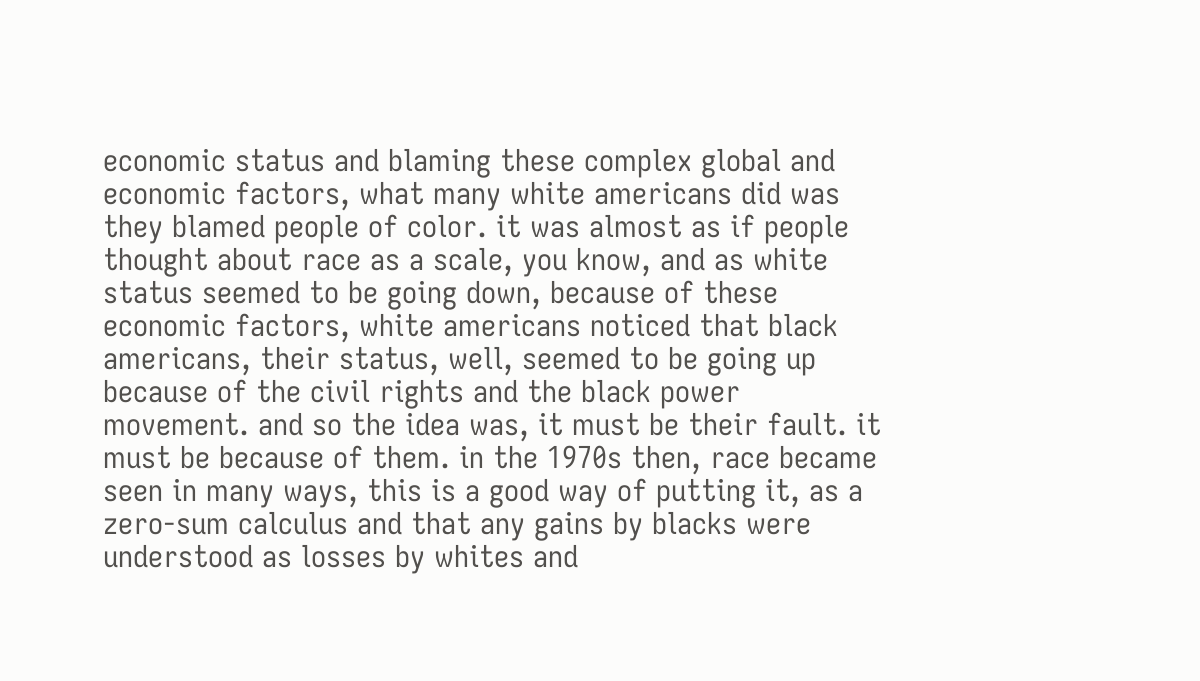economic status and blaming these complex global and economic factors, what many white americans did was they blamed people of color. it was almost as if people thought about race as a scale, you know, and as white status seemed to be going down, because of these economic factors, white americans noticed that black americans, their status, well, seemed to be going up because of the civil rights and the black power movement. and so the idea was, it must be their fault. it must be because of them. in the 1970s then, race became seen in many ways, this is a good way of putting it, as a zero-sum calculus and that any gains by blacks were understood as losses by whites and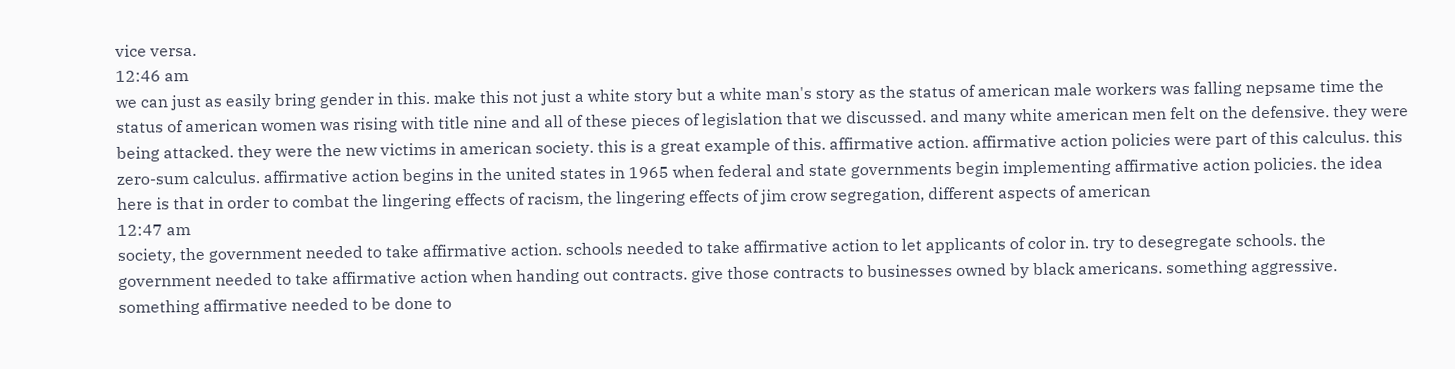vice versa.
12:46 am
we can just as easily bring gender in this. make this not just a white story but a white man's story as the status of american male workers was falling nepsame time the status of american women was rising with title nine and all of these pieces of legislation that we discussed. and many white american men felt on the defensive. they were being attacked. they were the new victims in american society. this is a great example of this. affirmative action. affirmative action policies were part of this calculus. this zero-sum calculus. affirmative action begins in the united states in 1965 when federal and state governments begin implementing affirmative action policies. the idea here is that in order to combat the lingering effects of racism, the lingering effects of jim crow segregation, different aspects of american
12:47 am
society, the government needed to take affirmative action. schools needed to take affirmative action to let applicants of color in. try to desegregate schools. the government needed to take affirmative action when handing out contracts. give those contracts to businesses owned by black americans. something aggressive. something affirmative needed to be done to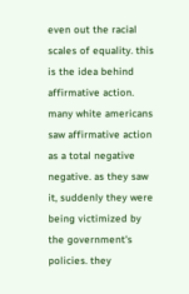even out the racial scales of equality. this is the idea behind affirmative action. many white americans saw affirmative action as a total negative negative. as they saw it, suddenly they were being victimized by the government's policies. they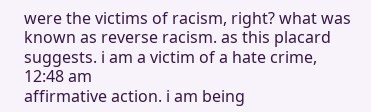were the victims of racism, right? what was known as reverse racism. as this placard suggests. i am a victim of a hate crime,
12:48 am
affirmative action. i am being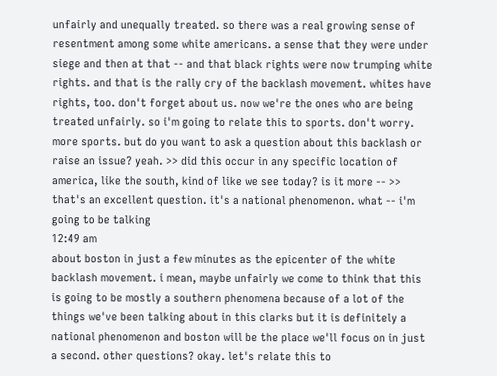unfairly and unequally treated. so there was a real growing sense of resentment among some white americans. a sense that they were under siege and then at that -- and that black rights were now trumping white rights. and that is the rally cry of the backlash movement. whites have rights, too. don't forget about us. now we're the ones who are being treated unfairly. so i'm going to relate this to sports. don't worry. more sports. but do you want to ask a question about this backlash or raise an issue? yeah. >> did this occur in any specific location of america, like the south, kind of like we see today? is it more -- >> that's an excellent question. it's a national phenomenon. what -- i'm going to be talking
12:49 am
about boston in just a few minutes as the epicenter of the white backlash movement. i mean, maybe unfairly we come to think that this is going to be mostly a southern phenomena because of a lot of the things we've been talking about in this clarks but it is definitely a national phenomenon and boston will be the place we'll focus on in just a second. other questions? okay. let's relate this to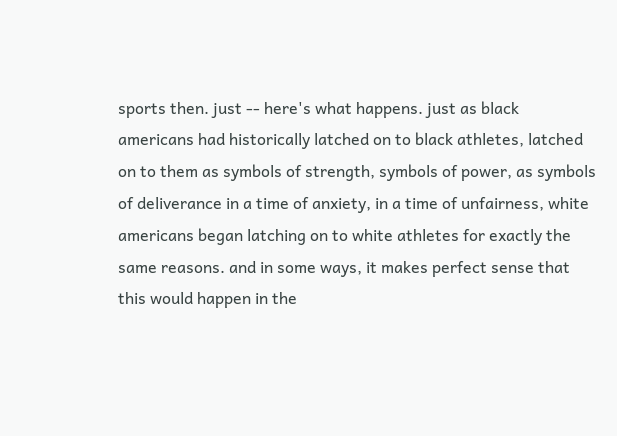sports then. just -- here's what happens. just as black americans had historically latched on to black athletes, latched on to them as symbols of strength, symbols of power, as symbols of deliverance in a time of anxiety, in a time of unfairness, white americans began latching on to white athletes for exactly the same reasons. and in some ways, it makes perfect sense that this would happen in the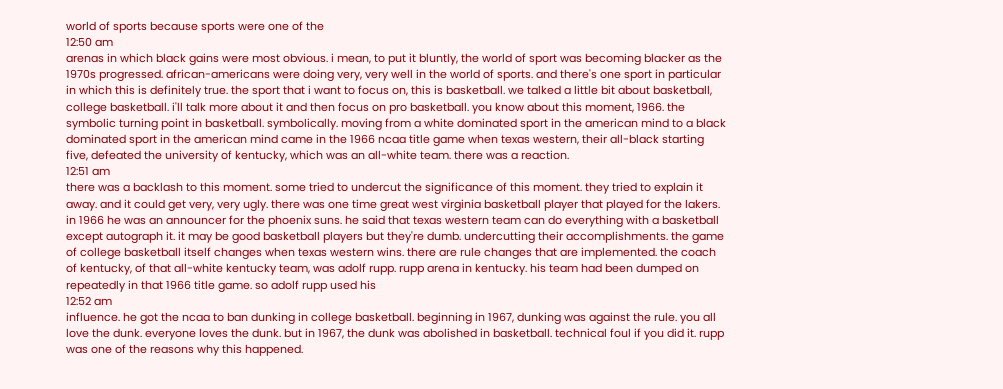world of sports because sports were one of the
12:50 am
arenas in which black gains were most obvious. i mean, to put it bluntly, the world of sport was becoming blacker as the 1970s progressed. african-americans were doing very, very well in the world of sports. and there's one sport in particular in which this is definitely true. the sport that i want to focus on, this is basketball. we talked a little bit about basketball, college basketball. i'll talk more about it and then focus on pro basketball. you know about this moment, 1966. the symbolic turning point in basketball. symbolically. moving from a white dominated sport in the american mind to a black dominated sport in the american mind came in the 1966 ncaa title game when texas western, their all-black starting five, defeated the university of kentucky, which was an all-white team. there was a reaction.
12:51 am
there was a backlash to this moment. some tried to undercut the significance of this moment. they tried to explain it away. and it could get very, very ugly. there was one time great west virginia basketball player that played for the lakers. in 1966 he was an announcer for the phoenix suns. he said that texas western team can do everything with a basketball except autograph it. it may be good basketball players but they're dumb. undercutting their accomplishments. the game of college basketball itself changes when texas western wins. there are rule changes that are implemented. the coach of kentucky, of that all-white kentucky team, was adolf rupp. rupp arena in kentucky. his team had been dumped on repeatedly in that 1966 title game. so adolf rupp used his
12:52 am
influence. he got the ncaa to ban dunking in college basketball. beginning in 1967, dunking was against the rule. you all love the dunk. everyone loves the dunk. but in 1967, the dunk was abolished in basketball. technical foul if you did it. rupp was one of the reasons why this happened.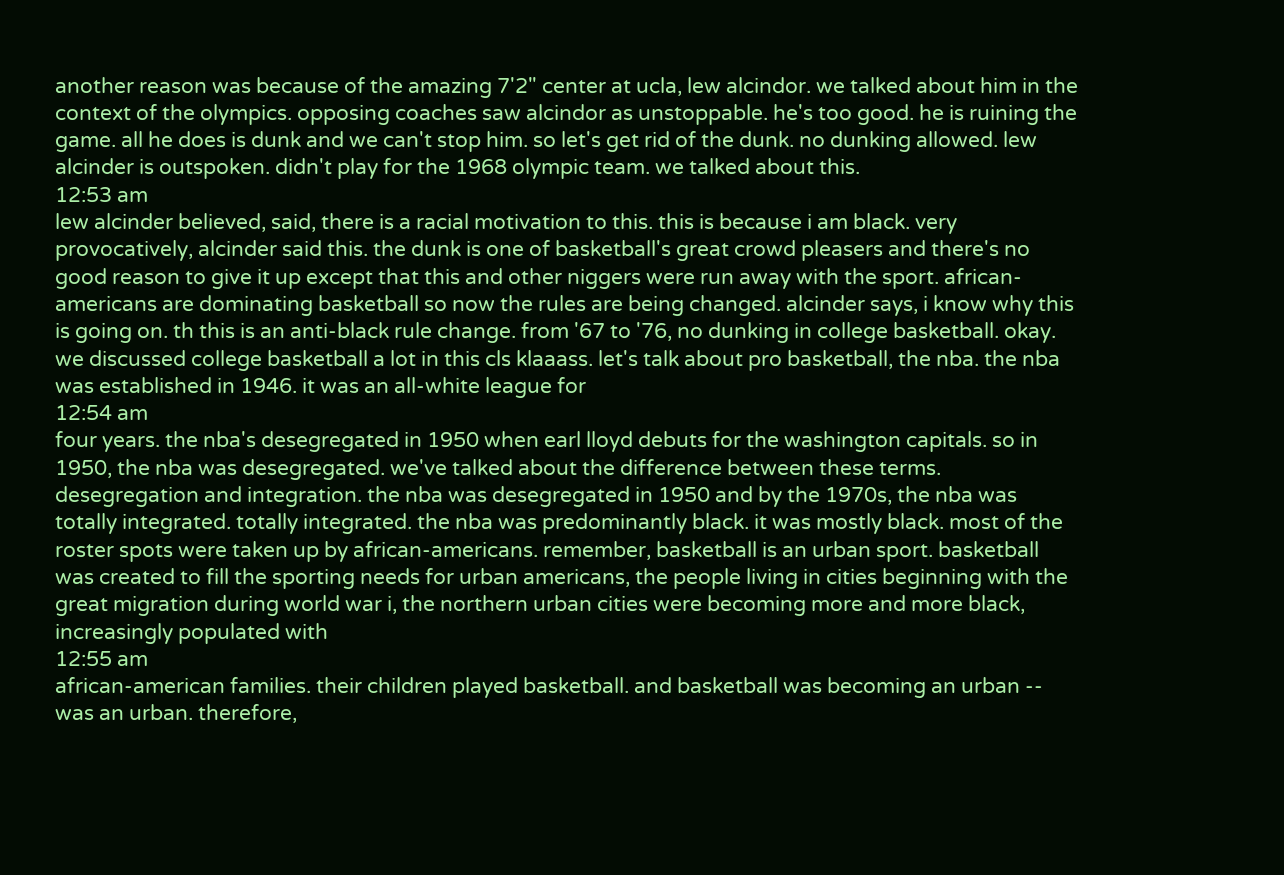another reason was because of the amazing 7'2" center at ucla, lew alcindor. we talked about him in the context of the olympics. opposing coaches saw alcindor as unstoppable. he's too good. he is ruining the game. all he does is dunk and we can't stop him. so let's get rid of the dunk. no dunking allowed. lew alcinder is outspoken. didn't play for the 1968 olympic team. we talked about this.
12:53 am
lew alcinder believed, said, there is a racial motivation to this. this is because i am black. very provocatively, alcinder said this. the dunk is one of basketball's great crowd pleasers and there's no good reason to give it up except that this and other niggers were run away with the sport. african-americans are dominating basketball so now the rules are being changed. alcinder says, i know why this is going on. th this is an anti-black rule change. from '67 to '76, no dunking in college basketball. okay. we discussed college basketball a lot in this cls klaaass. let's talk about pro basketball, the nba. the nba was established in 1946. it was an all-white league for
12:54 am
four years. the nba's desegregated in 1950 when earl lloyd debuts for the washington capitals. so in 1950, the nba was desegregated. we've talked about the difference between these terms. desegregation and integration. the nba was desegregated in 1950 and by the 1970s, the nba was totally integrated. totally integrated. the nba was predominantly black. it was mostly black. most of the roster spots were taken up by african-americans. remember, basketball is an urban sport. basketball was created to fill the sporting needs for urban americans, the people living in cities beginning with the great migration during world war i, the northern urban cities were becoming more and more black, increasingly populated with
12:55 am
african-american families. their children played basketball. and basketball was becoming an urban -- was an urban. therefore,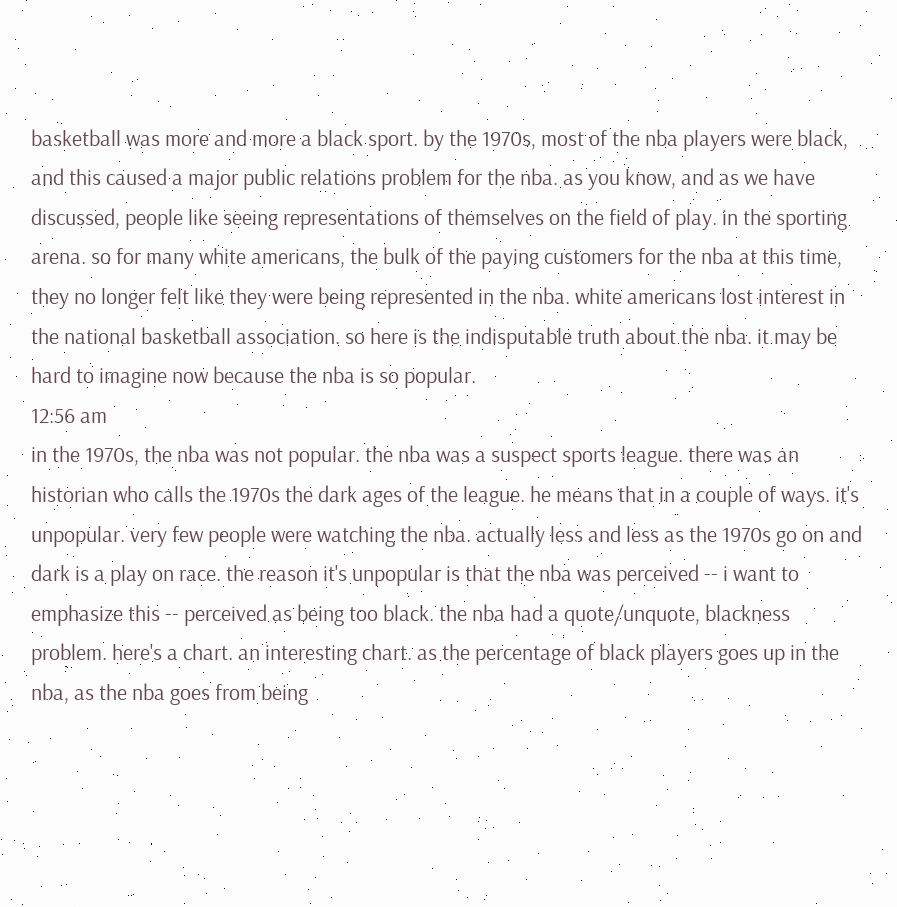basketball was more and more a black sport. by the 1970s, most of the nba players were black, and this caused a major public relations problem for the nba. as you know, and as we have discussed, people like seeing representations of themselves on the field of play. in the sporting arena. so for many white americans, the bulk of the paying customers for the nba at this time, they no longer felt like they were being represented in the nba. white americans lost interest in the national basketball association. so here is the indisputable truth about the nba. it may be hard to imagine now because the nba is so popular.
12:56 am
in the 1970s, the nba was not popular. the nba was a suspect sports league. there was an historian who calls the 1970s the dark ages of the league. he means that in a couple of ways. it's unpopular. very few people were watching the nba. actually less and less as the 1970s go on and dark is a play on race. the reason it's unpopular is that the nba was perceived -- i want to emphasize this -- perceived as being too black. the nba had a quote/unquote, blackness problem. here's a chart. an interesting chart. as the percentage of black players goes up in the nba, as the nba goes from being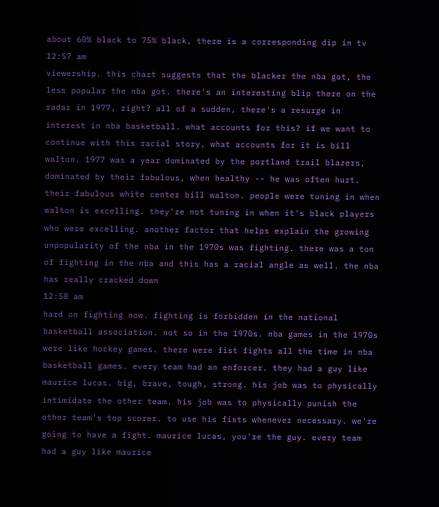about 60% black to 75% black, there is a corresponding dip in tv
12:57 am
viewership. this chart suggests that the blacker the nba got, the less popular the nba got. there's an interesting blip there on the radar in 1977, right? all of a sudden, there's a resurge in interest in nba basketball. what accounts for this? if we want to continue with this racial story, what accounts for it is bill walton. 1977 was a year dominated by the portland trail blazers, dominated by their fabulous, when healthy -- he was often hurt. their fabulous white center bill walton. people were tuning in when walton is excelling. they're not tuning in when it's black players who were excelling. another factor that helps explain the growing unpopularity of the nba in the 1970s was fighting. there was a ton of fighting in the nba and this has a racial angle as well. the nba has really cracked down
12:58 am
hard on fighting now. fighting is forbidden in the national basketball association. not so in the 1970s. nba games in the 1970s were like hockey games. there were fist fights all the time in nba basketball games. every team had an enforcer. they had a guy like maurice lucas. big, brave, tough, strong. his job was to physically intimidate the other team. his job was to physically punish the other team's top scorer. to use his fists whenever necessary. we're going to have a fight. maurice lucas, you're the guy. every team had a guy like maurice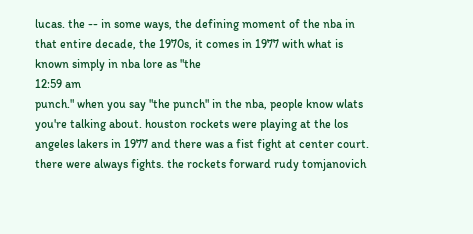lucas. the -- in some ways, the defining moment of the nba in that entire decade, the 1970s, it comes in 1977 with what is known simply in nba lore as "the
12:59 am
punch." when you say "the punch" in the nba, people know wlats you're talking about. houston rockets were playing at the los angeles lakers in 1977 and there was a fist fight at center court. there were always fights. the rockets forward rudy tomjanovich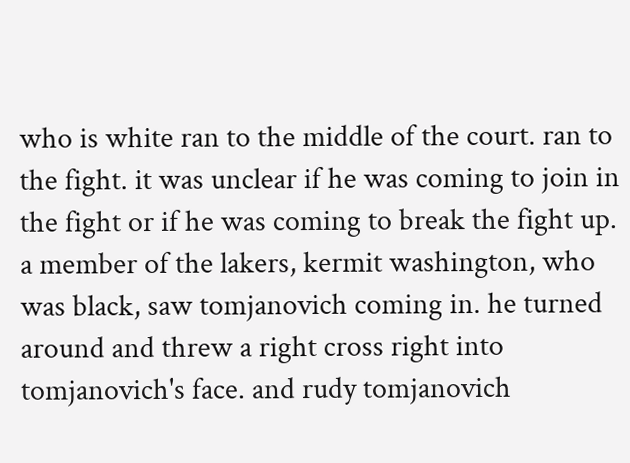who is white ran to the middle of the court. ran to the fight. it was unclear if he was coming to join in the fight or if he was coming to break the fight up. a member of the lakers, kermit washington, who was black, saw tomjanovich coming in. he turned around and threw a right cross right into tomjanovich's face. and rudy tomjanovich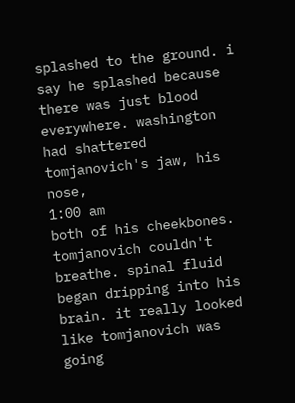splashed to the ground. i say he splashed because there was just blood everywhere. washington had shattered tomjanovich's jaw, his nose,
1:00 am
both of his cheekbones. tomjanovich couldn't breathe. spinal fluid began dripping into his brain. it really looked like tomjanovich was going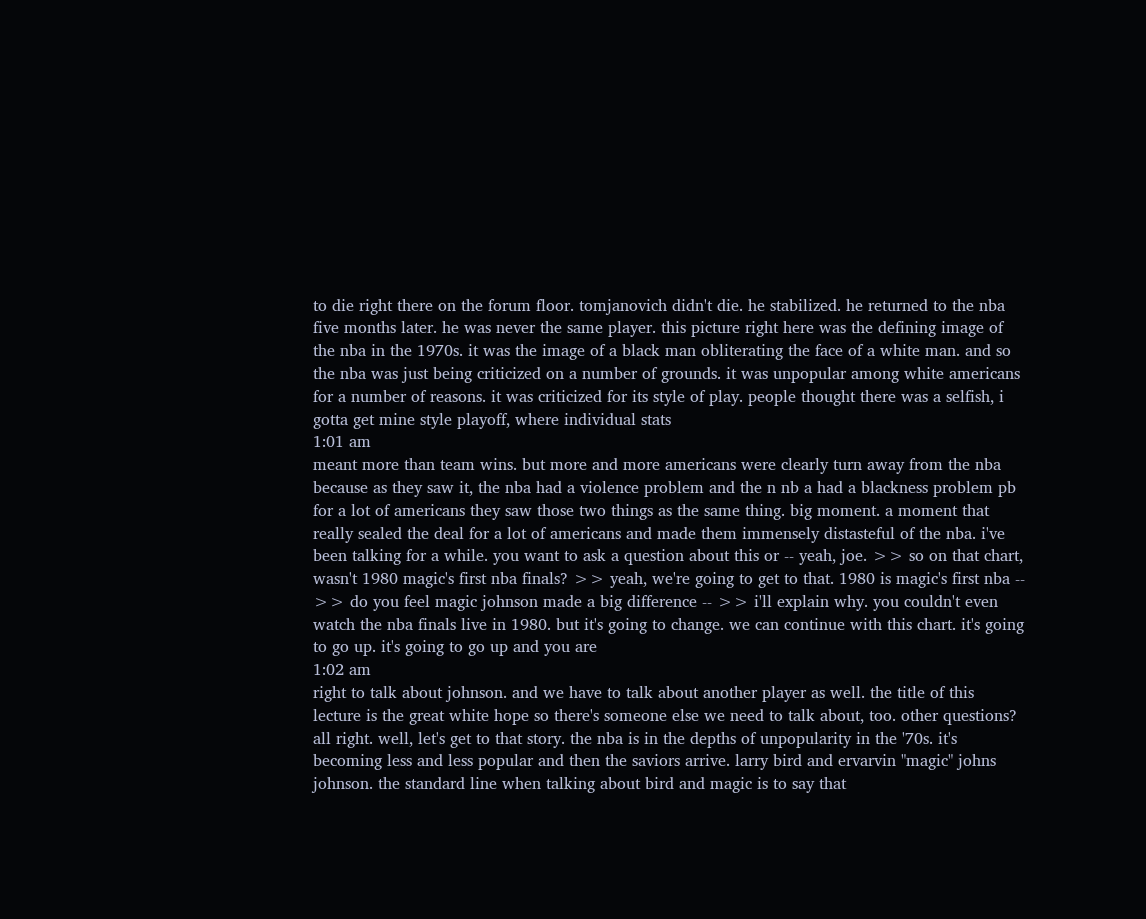to die right there on the forum floor. tomjanovich didn't die. he stabilized. he returned to the nba five months later. he was never the same player. this picture right here was the defining image of the nba in the 1970s. it was the image of a black man obliterating the face of a white man. and so the nba was just being criticized on a number of grounds. it was unpopular among white americans for a number of reasons. it was criticized for its style of play. people thought there was a selfish, i gotta get mine style playoff, where individual stats
1:01 am
meant more than team wins. but more and more americans were clearly turn away from the nba because as they saw it, the nba had a violence problem and the n nb a had a blackness problem pb for a lot of americans they saw those two things as the same thing. big moment. a moment that really sealed the deal for a lot of americans and made them immensely distasteful of the nba. i've been talking for a while. you want to ask a question about this or -- yeah, joe. >> so on that chart, wasn't 1980 magic's first nba finals? >> yeah, we're going to get to that. 1980 is magic's first nba -- >> do you feel magic johnson made a big difference -- >> i'll explain why. you couldn't even watch the nba finals live in 1980. but it's going to change. we can continue with this chart. it's going to go up. it's going to go up and you are
1:02 am
right to talk about johnson. and we have to talk about another player as well. the title of this lecture is the great white hope so there's someone else we need to talk about, too. other questions? all right. well, let's get to that story. the nba is in the depths of unpopularity in the '70s. it's becoming less and less popular and then the saviors arrive. larry bird and ervarvin "magic" johns johnson. the standard line when talking about bird and magic is to say that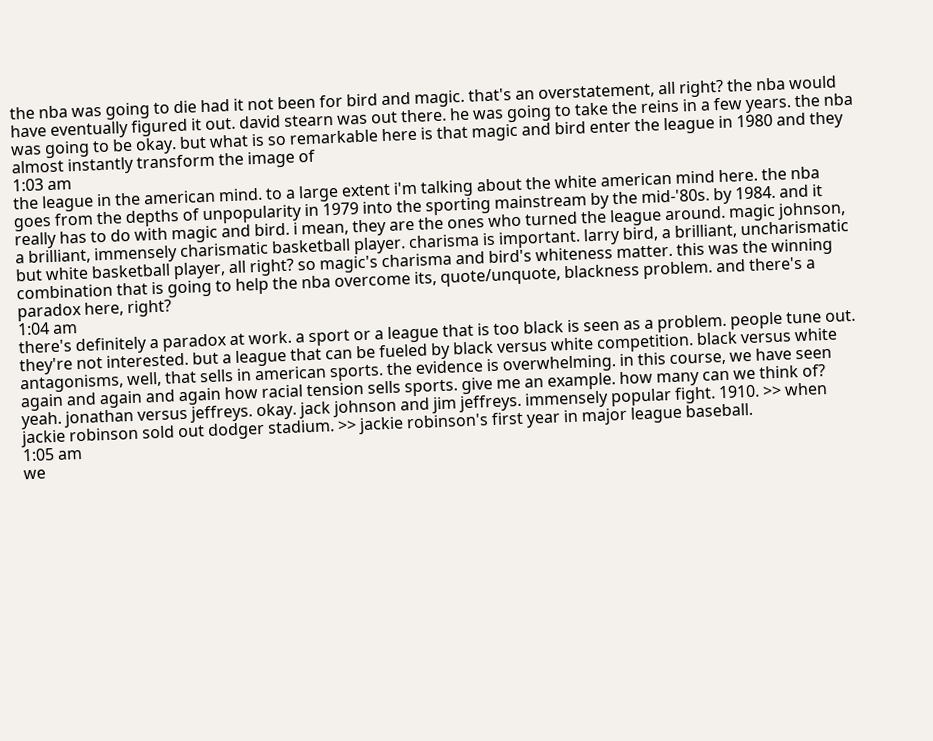the nba was going to die had it not been for bird and magic. that's an overstatement, all right? the nba would have eventually figured it out. david stearn was out there. he was going to take the reins in a few years. the nba was going to be okay. but what is so remarkable here is that magic and bird enter the league in 1980 and they almost instantly transform the image of
1:03 am
the league in the american mind. to a large extent i'm talking about the white american mind here. the nba goes from the depths of unpopularity in 1979 into the sporting mainstream by the mid-'80s. by 1984. and it really has to do with magic and bird. i mean, they are the ones who turned the league around. magic johnson, a brilliant, immensely charismatic basketball player. charisma is important. larry bird, a brilliant, uncharismatic but white basketball player, all right? so magic's charisma and bird's whiteness matter. this was the winning combination that is going to help the nba overcome its, quote/unquote, blackness problem. and there's a paradox here, right?
1:04 am
there's definitely a paradox at work. a sport or a league that is too black is seen as a problem. people tune out. they're not interested. but a league that can be fueled by black versus white competition. black versus white antagonisms, well, that sells in american sports. the evidence is overwhelming. in this course, we have seen again and again and again how racial tension sells sports. give me an example. how many can we think of? yeah. jonathan versus jeffreys. okay. jack johnson and jim jeffreys. immensely popular fight. 1910. >> when jackie robinson sold out dodger stadium. >> jackie robinson's first year in major league baseball.
1:05 am
we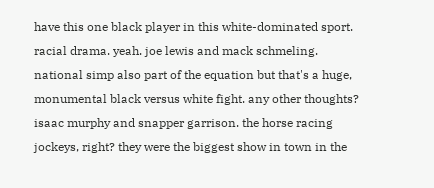have this one black player in this white-dominated sport. racial drama. yeah. joe lewis and mack schmeling. national simp also part of the equation but that's a huge, monumental black versus white fight. any other thoughts? isaac murphy and snapper garrison. the horse racing jockeys, right? they were the biggest show in town in the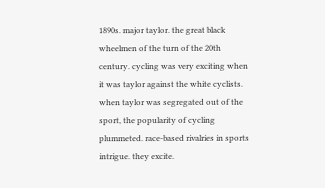1890s. major taylor. the great black wheelmen of the turn of the 20th century. cycling was very exciting when it was taylor against the white cyclists. when taylor was segregated out of the sport, the popularity of cycling plummeted. race-based rivalries in sports intrigue. they excite.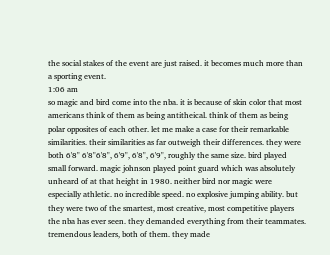the social stakes of the event are just raised. it becomes much more than a sporting event.
1:06 am
so magic and bird come into the nba. it is because of skin color that most americans think of them as being antitheical. think of them as being polar opposites of each other. let me make a case for their remarkable similarities. their similarities as far outweigh their differences. they were both 6'8" 6'8"6'8", 6'9", 6'8", 6'9", roughly the same size. bird played small forward. magic johnson played point guard which was absolutely unheard of at that height in 1980. neither bird nor magic were especially athletic. no incredible speed. no explosive jumping ability. but they were two of the smartest, most creative, most competitive players the nba has ever seen. they demanded everything from their teammates. tremendous leaders, both of them. they made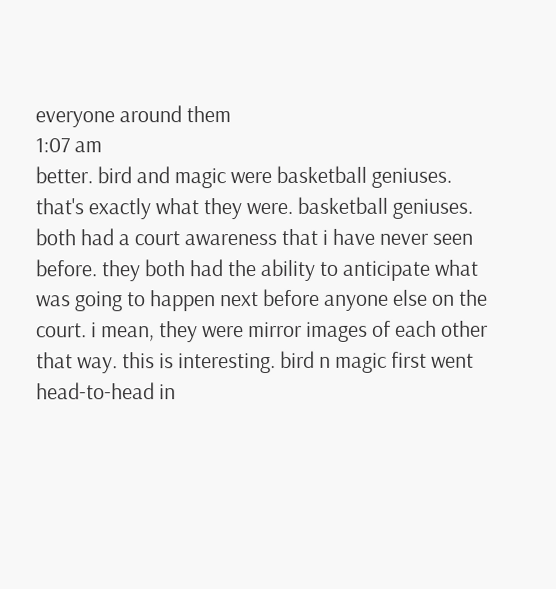everyone around them
1:07 am
better. bird and magic were basketball geniuses. that's exactly what they were. basketball geniuses. both had a court awareness that i have never seen before. they both had the ability to anticipate what was going to happen next before anyone else on the court. i mean, they were mirror images of each other that way. this is interesting. bird n magic first went head-to-head in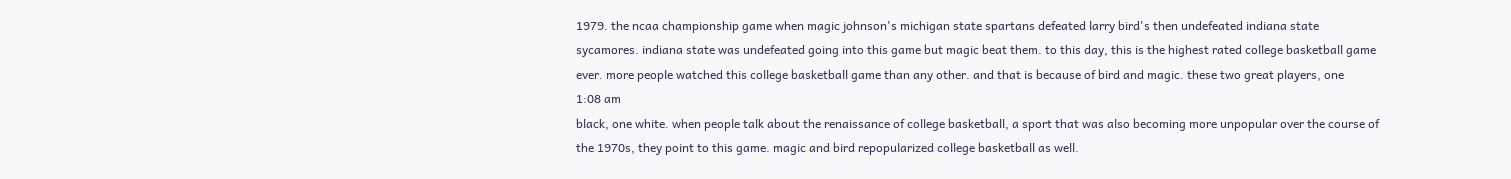1979. the ncaa championship game when magic johnson's michigan state spartans defeated larry bird's then undefeated indiana state sycamores. indiana state was undefeated going into this game but magic beat them. to this day, this is the highest rated college basketball game ever. more people watched this college basketball game than any other. and that is because of bird and magic. these two great players, one
1:08 am
black, one white. when people talk about the renaissance of college basketball, a sport that was also becoming more unpopular over the course of the 1970s, they point to this game. magic and bird repopularized college basketball as well.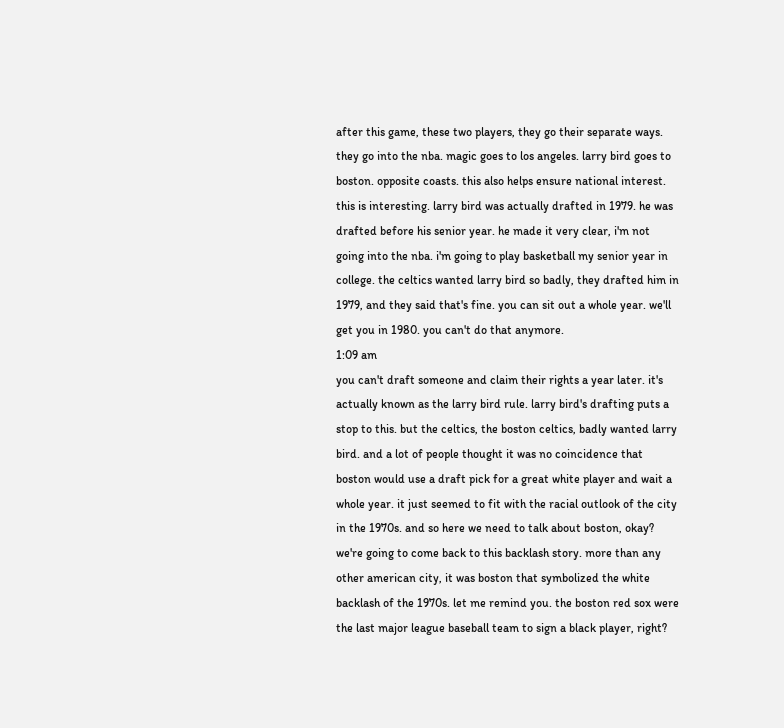after this game, these two players, they go their separate ways. they go into the nba. magic goes to los angeles. larry bird goes to boston. opposite coasts. this also helps ensure national interest. this is interesting. larry bird was actually drafted in 1979. he was drafted before his senior year. he made it very clear, i'm not going into the nba. i'm going to play basketball my senior year in college. the celtics wanted larry bird so badly, they drafted him in 1979, and they said that's fine. you can sit out a whole year. we'll get you in 1980. you can't do that anymore.
1:09 am
you can't draft someone and claim their rights a year later. it's actually known as the larry bird rule. larry bird's drafting puts a stop to this. but the celtics, the boston celtics, badly wanted larry bird. and a lot of people thought it was no coincidence that boston would use a draft pick for a great white player and wait a whole year. it just seemed to fit with the racial outlook of the city in the 1970s. and so here we need to talk about boston, okay? we're going to come back to this backlash story. more than any other american city, it was boston that symbolized the white backlash of the 1970s. let me remind you. the boston red sox were the last major league baseball team to sign a black player, right?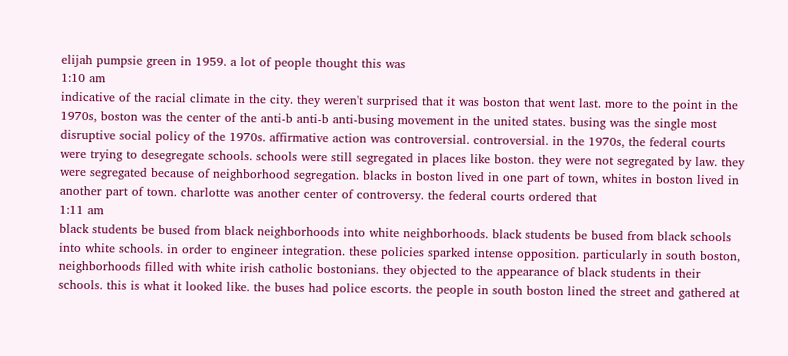elijah pumpsie green in 1959. a lot of people thought this was
1:10 am
indicative of the racial climate in the city. they weren't surprised that it was boston that went last. more to the point in the 1970s, boston was the center of the anti-b anti-b anti-busing movement in the united states. busing was the single most disruptive social policy of the 1970s. affirmative action was controversial. controversial. in the 1970s, the federal courts were trying to desegregate schools. schools were still segregated in places like boston. they were not segregated by law. they were segregated because of neighborhood segregation. blacks in boston lived in one part of town, whites in boston lived in another part of town. charlotte was another center of controversy. the federal courts ordered that
1:11 am
black students be bused from black neighborhoods into white neighborhoods. black students be bused from black schools into white schools. in order to engineer integration. these policies sparked intense opposition. particularly in south boston, neighborhoods filled with white irish catholic bostonians. they objected to the appearance of black students in their schools. this is what it looked like. the buses had police escorts. the people in south boston lined the street and gathered at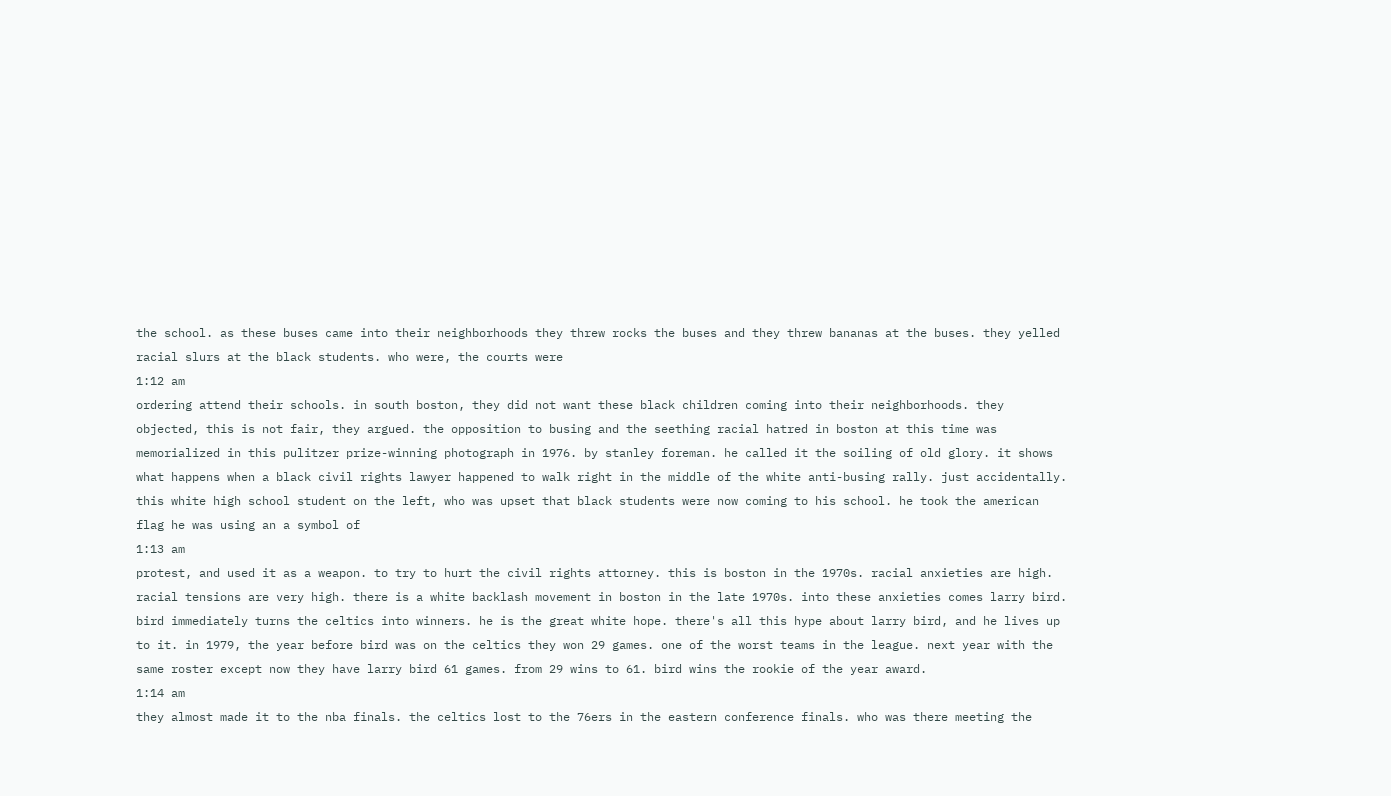the school. as these buses came into their neighborhoods they threw rocks the buses and they threw bananas at the buses. they yelled racial slurs at the black students. who were, the courts were
1:12 am
ordering attend their schools. in south boston, they did not want these black children coming into their neighborhoods. they objected, this is not fair, they argued. the opposition to busing and the seething racial hatred in boston at this time was memorialized in this pulitzer prize-winning photograph in 1976. by stanley foreman. he called it the soiling of old glory. it shows what happens when a black civil rights lawyer happened to walk right in the middle of the white anti-busing rally. just accidentally. this white high school student on the left, who was upset that black students were now coming to his school. he took the american flag he was using an a symbol of
1:13 am
protest, and used it as a weapon. to try to hurt the civil rights attorney. this is boston in the 1970s. racial anxieties are high. racial tensions are very high. there is a white backlash movement in boston in the late 1970s. into these anxieties comes larry bird. bird immediately turns the celtics into winners. he is the great white hope. there's all this hype about larry bird, and he lives up to it. in 1979, the year before bird was on the celtics they won 29 games. one of the worst teams in the league. next year with the same roster except now they have larry bird 61 games. from 29 wins to 61. bird wins the rookie of the year award.
1:14 am
they almost made it to the nba finals. the celtics lost to the 76ers in the eastern conference finals. who was there meeting the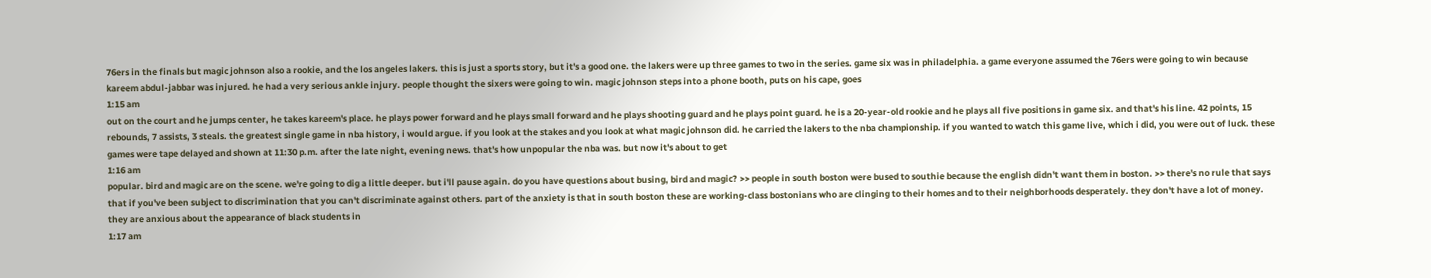76ers in the finals but magic johnson also a rookie, and the los angeles lakers. this is just a sports story, but it's a good one. the lakers were up three games to two in the series. game six was in philadelphia. a game everyone assumed the 76ers were going to win because kareem abdul-jabbar was injured. he had a very serious ankle injury. people thought the sixers were going to win. magic johnson steps into a phone booth, puts on his cape, goes
1:15 am
out on the court and he jumps center, he takes kareem's place. he plays power forward and he plays small forward and he plays shooting guard and he plays point guard. he is a 20-year-old rookie and he plays all five positions in game six. and that's his line. 42 points, 15 rebounds, 7 assists, 3 steals. the greatest single game in nba history, i would argue. if you look at the stakes and you look at what magic johnson did. he carried the lakers to the nba championship. if you wanted to watch this game live, which i did, you were out of luck. these games were tape delayed and shown at 11:30 p.m. after the late night, evening news. that's how unpopular the nba was. but now it's about to get
1:16 am
popular. bird and magic are on the scene. we're going to dig a little deeper. but i'll pause again. do you have questions about busing, bird and magic? >> people in south boston were bused to southie because the english didn't want them in boston. >> there's no rule that says that if you've been subject to discrimination that you can't discriminate against others. part of the anxiety is that in south boston these are working-class bostonians who are clinging to their homes and to their neighborhoods desperately. they don't have a lot of money. they are anxious about the appearance of black students in
1:17 am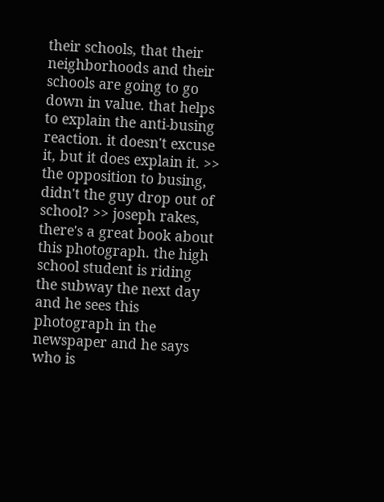their schools, that their neighborhoods and their schools are going to go down in value. that helps to explain the anti-busing reaction. it doesn't excuse it, but it does explain it. >> the opposition to busing, didn't the guy drop out of school? >> joseph rakes, there's a great book about this photograph. the high school student is riding the subway the next day and he sees this photograph in the newspaper and he says who is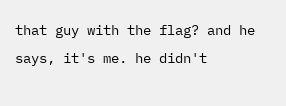that guy with the flag? and he says, it's me. he didn't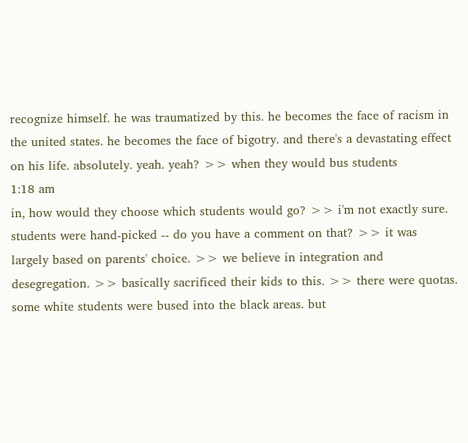recognize himself. he was traumatized by this. he becomes the face of racism in the united states. he becomes the face of bigotry. and there's a devastating effect on his life. absolutely. yeah. yeah? >> when they would bus students
1:18 am
in, how would they choose which students would go? >> i'm not exactly sure. students were hand-picked -- do you have a comment on that? >> it was largely based on parents' choice. >> we believe in integration and desegregation. >> basically sacrificed their kids to this. >> there were quotas. some white students were bused into the black areas. but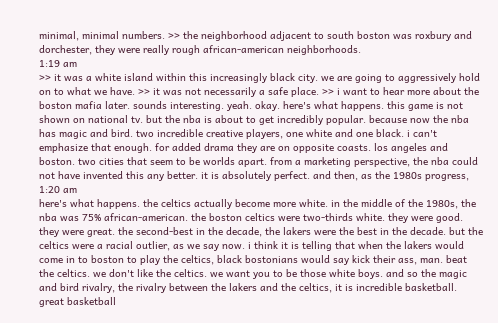minimal, minimal numbers. >> the neighborhood adjacent to south boston was roxbury and dorchester, they were really rough african-american neighborhoods.
1:19 am
>> it was a white island within this increasingly black city. we are going to aggressively hold on to what we have. >> it was not necessarily a safe place. >> i want to hear more about the boston mafia later. sounds interesting. yeah. okay. here's what happens. this game is not shown on national tv. but the nba is about to get incredibly popular. because now the nba has magic and bird. two incredible creative players, one white and one black. i can't emphasize that enough. for added drama they are on opposite coasts. los angeles and boston. two cities that seem to be worlds apart. from a marketing perspective, the nba could not have invented this any better. it is absolutely perfect. and then, as the 1980s progress,
1:20 am
here's what happens. the celtics actually become more white. in the middle of the 1980s, the nba was 75% african-american. the boston celtics were two-thirds white. they were good. they were great. the second-best in the decade, the lakers were the best in the decade. but the celtics were a racial outlier, as we say now. i think it is telling that when the lakers would come in to boston to play the celtics, black bostonians would say kick their ass, man. beat the celtics. we don't like the celtics. we want you to be those white boys. and so the magic and bird rivalry, the rivalry between the lakers and the celtics, it is incredible basketball. great basketball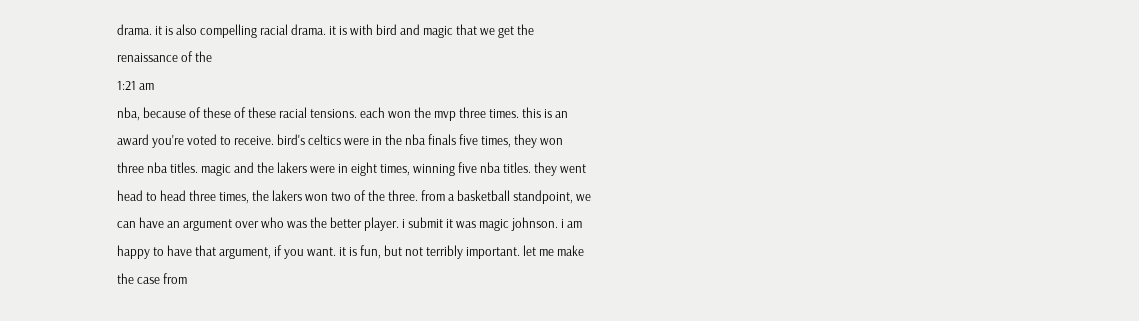drama. it is also compelling racial drama. it is with bird and magic that we get the renaissance of the
1:21 am
nba, because of these of these racial tensions. each won the mvp three times. this is an award you're voted to receive. bird's celtics were in the nba finals five times, they won three nba titles. magic and the lakers were in eight times, winning five nba titles. they went head to head three times, the lakers won two of the three. from a basketball standpoint, we can have an argument over who was the better player. i submit it was magic johnson. i am happy to have that argument, if you want. it is fun, but not terribly important. let me make the case from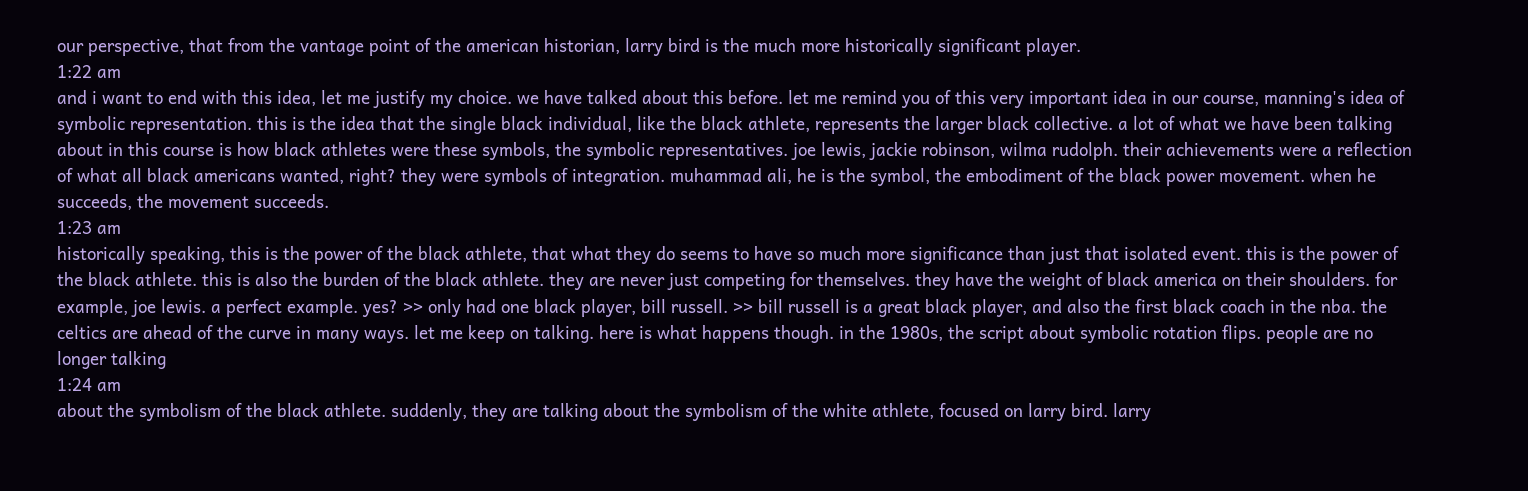our perspective, that from the vantage point of the american historian, larry bird is the much more historically significant player.
1:22 am
and i want to end with this idea, let me justify my choice. we have talked about this before. let me remind you of this very important idea in our course, manning's idea of symbolic representation. this is the idea that the single black individual, like the black athlete, represents the larger black collective. a lot of what we have been talking about in this course is how black athletes were these symbols, the symbolic representatives. joe lewis, jackie robinson, wilma rudolph. their achievements were a reflection of what all black americans wanted, right? they were symbols of integration. muhammad ali, he is the symbol, the embodiment of the black power movement. when he succeeds, the movement succeeds.
1:23 am
historically speaking, this is the power of the black athlete, that what they do seems to have so much more significance than just that isolated event. this is the power of the black athlete. this is also the burden of the black athlete. they are never just competing for themselves. they have the weight of black america on their shoulders. for example, joe lewis. a perfect example. yes? >> only had one black player, bill russell. >> bill russell is a great black player, and also the first black coach in the nba. the celtics are ahead of the curve in many ways. let me keep on talking. here is what happens though. in the 1980s, the script about symbolic rotation flips. people are no longer talking
1:24 am
about the symbolism of the black athlete. suddenly, they are talking about the symbolism of the white athlete, focused on larry bird. larry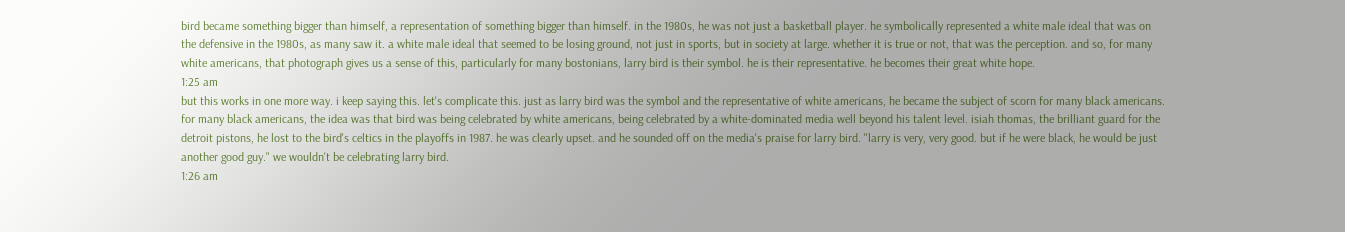bird became something bigger than himself, a representation of something bigger than himself. in the 1980s, he was not just a basketball player. he symbolically represented a white male ideal that was on the defensive in the 1980s, as many saw it. a white male ideal that seemed to be losing ground, not just in sports, but in society at large. whether it is true or not, that was the perception. and so, for many white americans, that photograph gives us a sense of this, particularly for many bostonians, larry bird is their symbol. he is their representative. he becomes their great white hope.
1:25 am
but this works in one more way. i keep saying this. let's complicate this. just as larry bird was the symbol and the representative of white americans, he became the subject of scorn for many black americans. for many black americans, the idea was that bird was being celebrated by white americans, being celebrated by a white-dominated media well beyond his talent level. isiah thomas, the brilliant guard for the detroit pistons, he lost to the bird's celtics in the playoffs in 1987. he was clearly upset. and he sounded off on the media's praise for larry bird. "larry is very, very good. but if he were black, he would be just another good guy." we wouldn't be celebrating larry bird.
1:26 am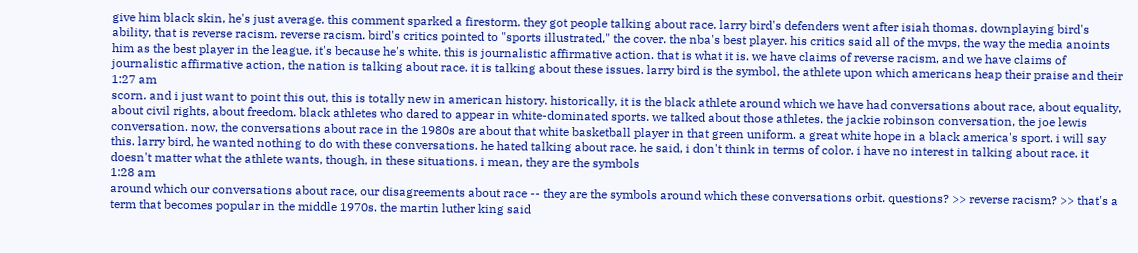give him black skin, he's just average. this comment sparked a firestorm. they got people talking about race. larry bird's defenders went after isiah thomas. downplaying bird's ability, that is reverse racism. reverse racism. bird's critics pointed to "sports illustrated," the cover. the nba's best player. his critics said all of the mvps, the way the media anoints him as the best player in the league, it's because he's white. this is journalistic affirmative action. that is what it is. we have claims of reverse racism, and we have claims of journalistic affirmative action, the nation is talking about race. it is talking about these issues. larry bird is the symbol, the athlete upon which americans heap their praise and their
1:27 am
scorn. and i just want to point this out, this is totally new in american history. historically, it is the black athlete around which we have had conversations about race, about equality, about civil rights, about freedom. black athletes who dared to appear in white-dominated sports. we talked about those athletes. the jackie robinson conversation, the joe lewis conversation. now, the conversations about race in the 1980s are about that white basketball player in that green uniform. a great white hope in a black america's sport. i will say this. larry bird, he wanted nothing to do with these conversations. he hated talking about race. he said, i don't think in terms of color. i have no interest in talking about race. it doesn't matter what the athlete wants, though, in these situations. i mean, they are the symbols
1:28 am
around which our conversations about race, our disagreements about race -- they are the symbols around which these conversations orbit. questions? >> reverse racism? >> that's a term that becomes popular in the middle 1970s. the martin luther king said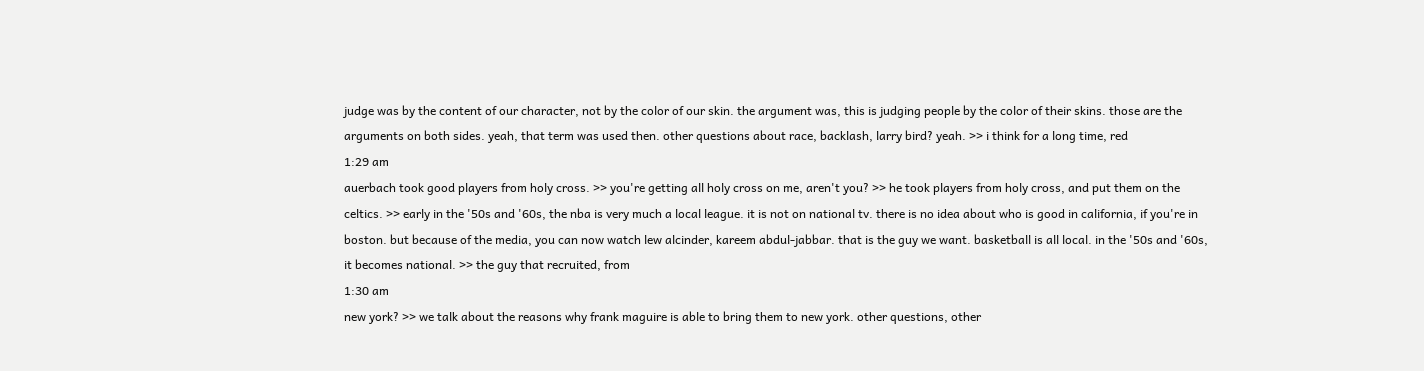judge was by the content of our character, not by the color of our skin. the argument was, this is judging people by the color of their skins. those are the arguments on both sides. yeah, that term was used then. other questions about race, backlash, larry bird? yeah. >> i think for a long time, red
1:29 am
auerbach took good players from holy cross. >> you're getting all holy cross on me, aren't you? >> he took players from holy cross, and put them on the celtics. >> early in the '50s and '60s, the nba is very much a local league. it is not on national tv. there is no idea about who is good in california, if you're in boston. but because of the media, you can now watch lew alcinder, kareem abdul-jabbar. that is the guy we want. basketball is all local. in the '50s and '60s, it becomes national. >> the guy that recruited, from
1:30 am
new york? >> we talk about the reasons why frank maguire is able to bring them to new york. other questions, other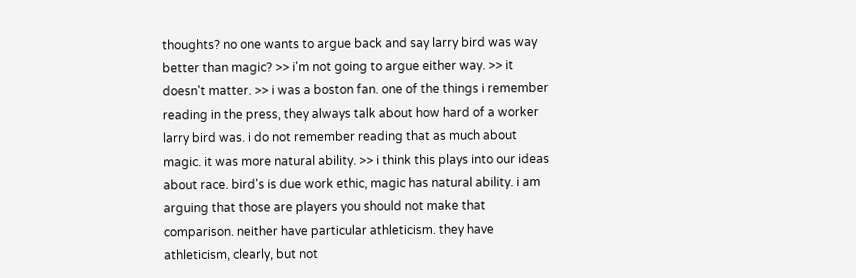thoughts? no one wants to argue back and say larry bird was way better than magic? >> i'm not going to argue either way. >> it doesn't matter. >> i was a boston fan. one of the things i remember reading in the press, they always talk about how hard of a worker larry bird was. i do not remember reading that as much about magic. it was more natural ability. >> i think this plays into our ideas about race. bird's is due work ethic, magic has natural ability. i am arguing that those are players you should not make that comparison. neither have particular athleticism. they have athleticism, clearly, but not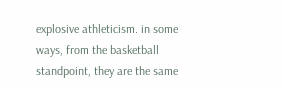explosive athleticism. in some ways, from the basketball standpoint, they are the same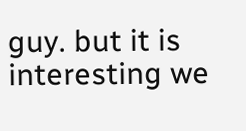guy. but it is interesting we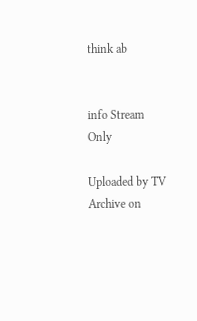think ab


info Stream Only

Uploaded by TV Archive on